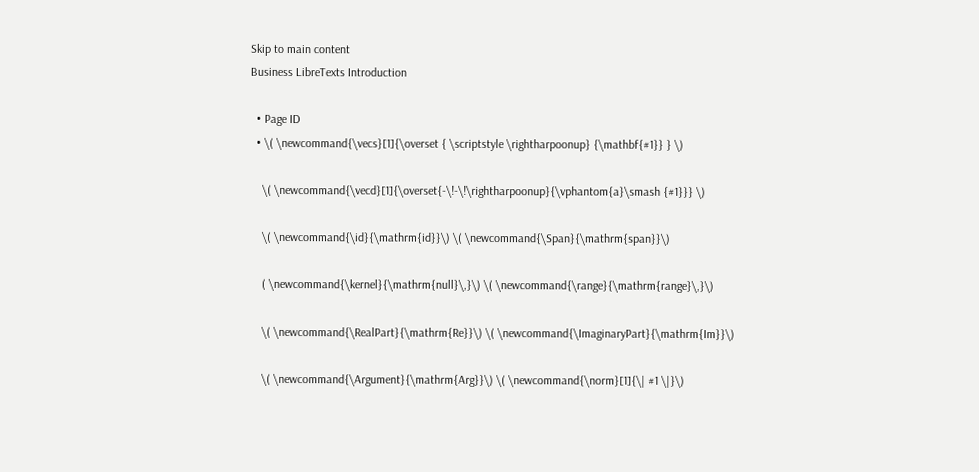Skip to main content
Business LibreTexts Introduction

  • Page ID
  • \( \newcommand{\vecs}[1]{\overset { \scriptstyle \rightharpoonup} {\mathbf{#1}} } \)

    \( \newcommand{\vecd}[1]{\overset{-\!-\!\rightharpoonup}{\vphantom{a}\smash {#1}}} \)

    \( \newcommand{\id}{\mathrm{id}}\) \( \newcommand{\Span}{\mathrm{span}}\)

    ( \newcommand{\kernel}{\mathrm{null}\,}\) \( \newcommand{\range}{\mathrm{range}\,}\)

    \( \newcommand{\RealPart}{\mathrm{Re}}\) \( \newcommand{\ImaginaryPart}{\mathrm{Im}}\)

    \( \newcommand{\Argument}{\mathrm{Arg}}\) \( \newcommand{\norm}[1]{\| #1 \|}\)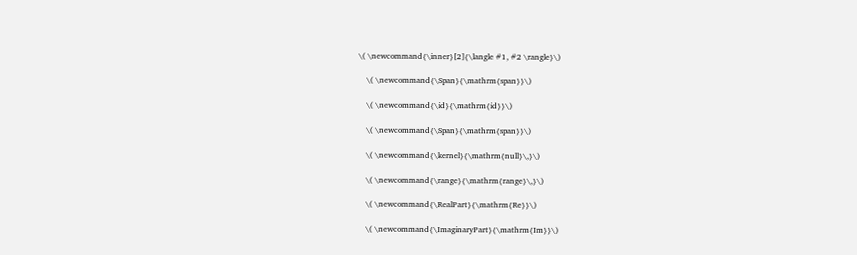\( \newcommand{\inner}[2]{\langle #1, #2 \rangle}\)

    \( \newcommand{\Span}{\mathrm{span}}\)

    \( \newcommand{\id}{\mathrm{id}}\)

    \( \newcommand{\Span}{\mathrm{span}}\)

    \( \newcommand{\kernel}{\mathrm{null}\,}\)

    \( \newcommand{\range}{\mathrm{range}\,}\)

    \( \newcommand{\RealPart}{\mathrm{Re}}\)

    \( \newcommand{\ImaginaryPart}{\mathrm{Im}}\)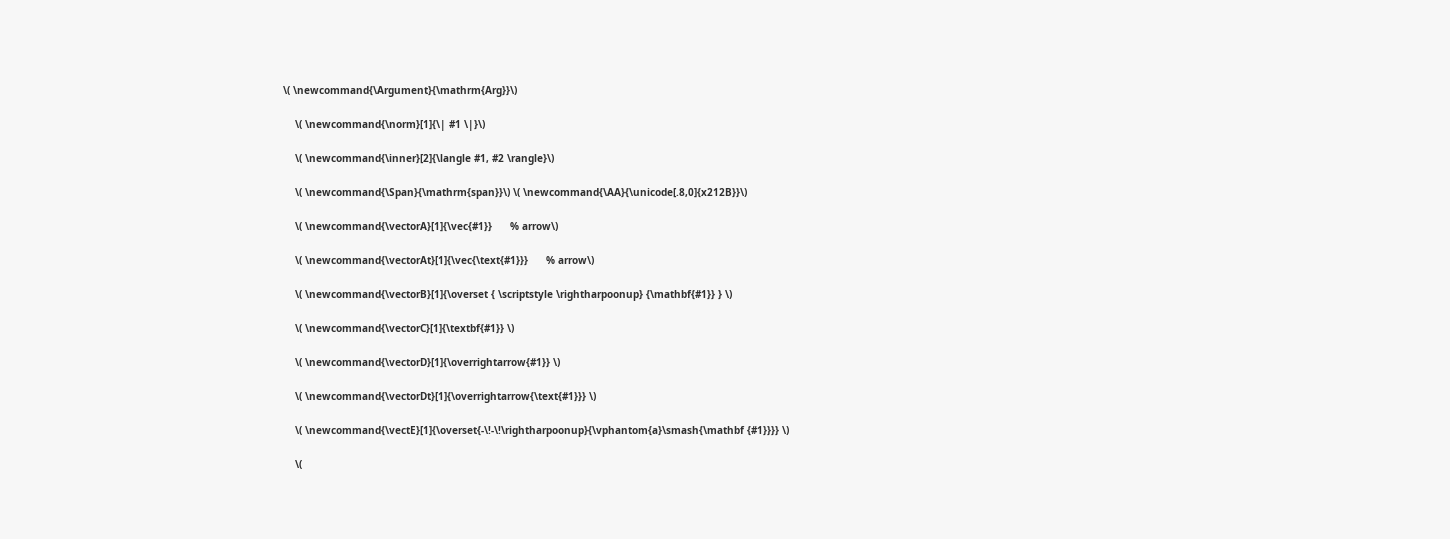\( \newcommand{\Argument}{\mathrm{Arg}}\)

    \( \newcommand{\norm}[1]{\| #1 \|}\)

    \( \newcommand{\inner}[2]{\langle #1, #2 \rangle}\)

    \( \newcommand{\Span}{\mathrm{span}}\) \( \newcommand{\AA}{\unicode[.8,0]{x212B}}\)

    \( \newcommand{\vectorA}[1]{\vec{#1}}      % arrow\)

    \( \newcommand{\vectorAt}[1]{\vec{\text{#1}}}      % arrow\)

    \( \newcommand{\vectorB}[1]{\overset { \scriptstyle \rightharpoonup} {\mathbf{#1}} } \)

    \( \newcommand{\vectorC}[1]{\textbf{#1}} \)

    \( \newcommand{\vectorD}[1]{\overrightarrow{#1}} \)

    \( \newcommand{\vectorDt}[1]{\overrightarrow{\text{#1}}} \)

    \( \newcommand{\vectE}[1]{\overset{-\!-\!\rightharpoonup}{\vphantom{a}\smash{\mathbf {#1}}}} \)

    \(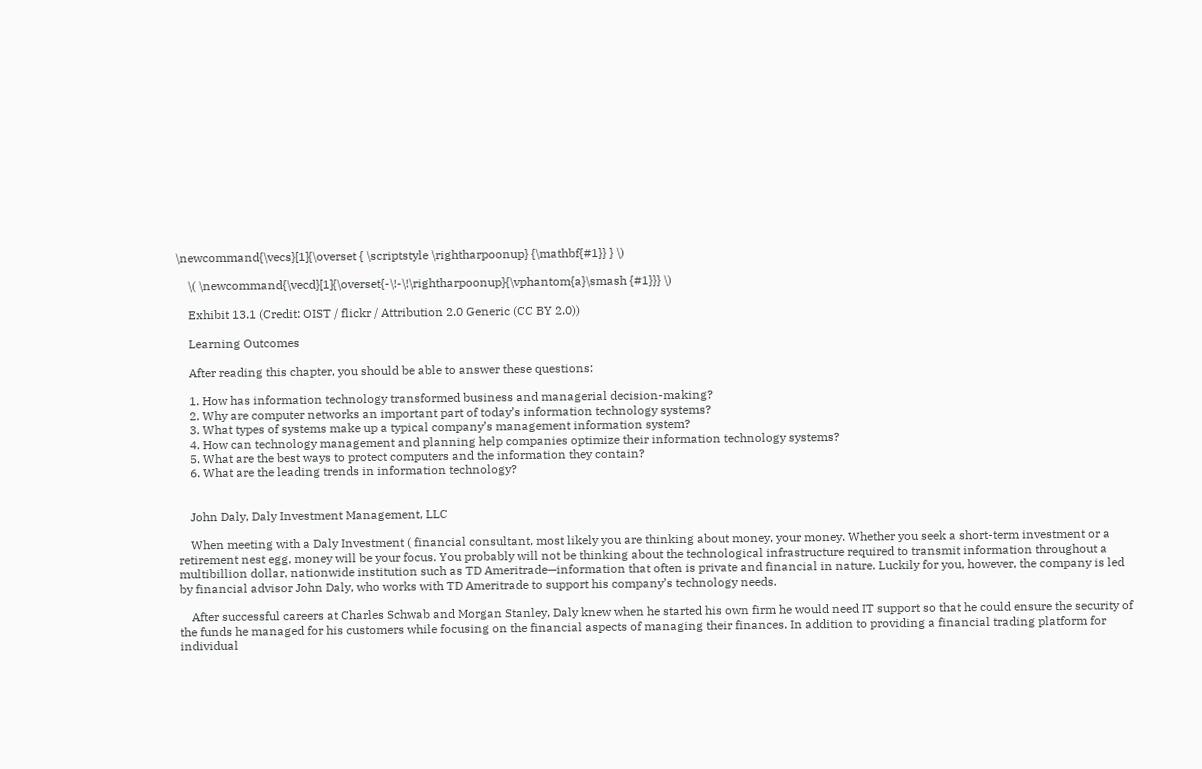\newcommand{\vecs}[1]{\overset { \scriptstyle \rightharpoonup} {\mathbf{#1}} } \)

    \( \newcommand{\vecd}[1]{\overset{-\!-\!\rightharpoonup}{\vphantom{a}\smash {#1}}} \)

    Exhibit 13.1 (Credit: OIST / flickr / Attribution 2.0 Generic (CC BY 2.0))

    Learning Outcomes

    After reading this chapter, you should be able to answer these questions:

    1. How has information technology transformed business and managerial decision-making?
    2. Why are computer networks an important part of today’s information technology systems?
    3. What types of systems make up a typical company’s management information system?
    4. How can technology management and planning help companies optimize their information technology systems?
    5. What are the best ways to protect computers and the information they contain?
    6. What are the leading trends in information technology?


    John Daly, Daly Investment Management, LLC

    When meeting with a Daly Investment ( financial consultant, most likely you are thinking about money, your money. Whether you seek a short-term investment or a retirement nest egg, money will be your focus. You probably will not be thinking about the technological infrastructure required to transmit information throughout a multibillion dollar, nationwide institution such as TD Ameritrade—information that often is private and financial in nature. Luckily for you, however, the company is led by financial advisor John Daly, who works with TD Ameritrade to support his company’s technology needs.

    After successful careers at Charles Schwab and Morgan Stanley, Daly knew when he started his own firm he would need IT support so that he could ensure the security of the funds he managed for his customers while focusing on the financial aspects of managing their finances. In addition to providing a financial trading platform for individual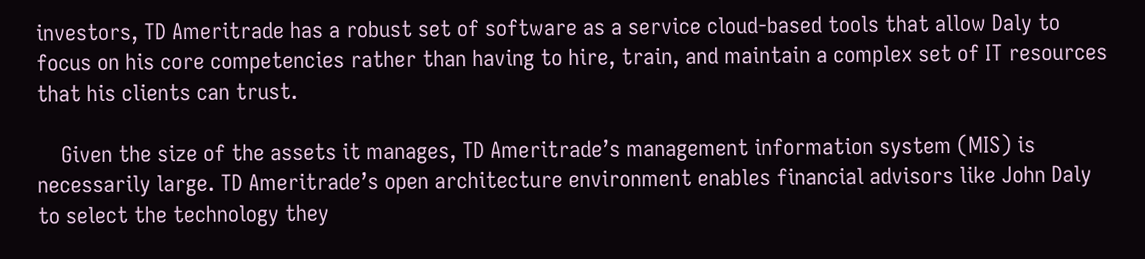investors, TD Ameritrade has a robust set of software as a service cloud-based tools that allow Daly to focus on his core competencies rather than having to hire, train, and maintain a complex set of IT resources that his clients can trust.

    Given the size of the assets it manages, TD Ameritrade’s management information system (MIS) is necessarily large. TD Ameritrade’s open architecture environment enables financial advisors like John Daly to select the technology they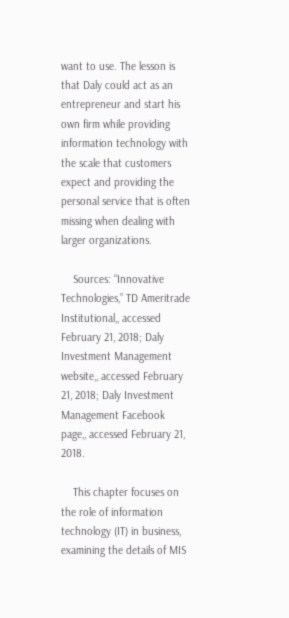want to use. The lesson is that Daly could act as an entrepreneur and start his own firm while providing information technology with the scale that customers expect and providing the personal service that is often missing when dealing with larger organizations.

    Sources: “Innovative Technologies,” TD Ameritrade Institutional,, accessed February 21, 2018; Daly Investment Management website,, accessed February 21, 2018; Daly Investment Management Facebook page,, accessed February 21, 2018.

    This chapter focuses on the role of information technology (IT) in business, examining the details of MIS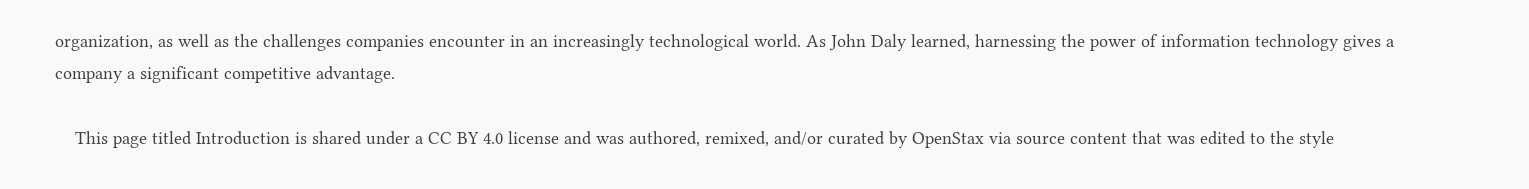organization, as well as the challenges companies encounter in an increasingly technological world. As John Daly learned, harnessing the power of information technology gives a company a significant competitive advantage.

    This page titled Introduction is shared under a CC BY 4.0 license and was authored, remixed, and/or curated by OpenStax via source content that was edited to the style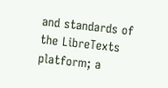and standards of the LibreTexts platform; a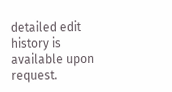detailed edit history is available upon request.